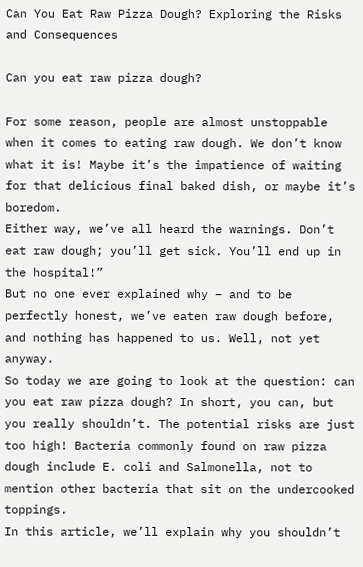Can You Eat Raw Pizza Dough? Exploring the Risks and Consequences

Can you eat raw pizza dough?

For some reason, people are almost unstoppable when it comes to eating raw dough. We don’t know what it is! Maybe it’s the impatience of waiting for that delicious final baked dish, or maybe it’s boredom.
Either way, we’ve all heard the warnings. Don’t eat raw dough; you’ll get sick. You’ll end up in the hospital!”
But no one ever explained why – and to be perfectly honest, we’ve eaten raw dough before, and nothing has happened to us. Well, not yet anyway.
So today we are going to look at the question: can you eat raw pizza dough? In short, you can, but you really shouldn’t. The potential risks are just too high! Bacteria commonly found on raw pizza dough include E. coli and Salmonella, not to mention other bacteria that sit on the undercooked toppings.
In this article, we’ll explain why you shouldn’t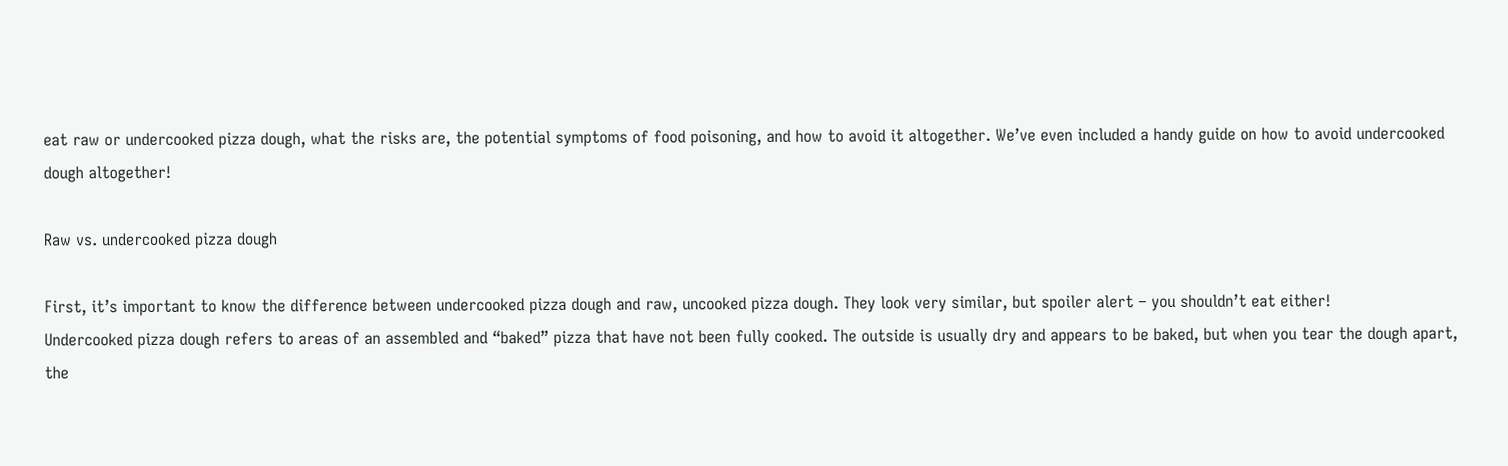eat raw or undercooked pizza dough, what the risks are, the potential symptoms of food poisoning, and how to avoid it altogether. We’ve even included a handy guide on how to avoid undercooked dough altogether!

Raw vs. undercooked pizza dough

First, it’s important to know the difference between undercooked pizza dough and raw, uncooked pizza dough. They look very similar, but spoiler alert – you shouldn’t eat either!
Undercooked pizza dough refers to areas of an assembled and “baked” pizza that have not been fully cooked. The outside is usually dry and appears to be baked, but when you tear the dough apart, the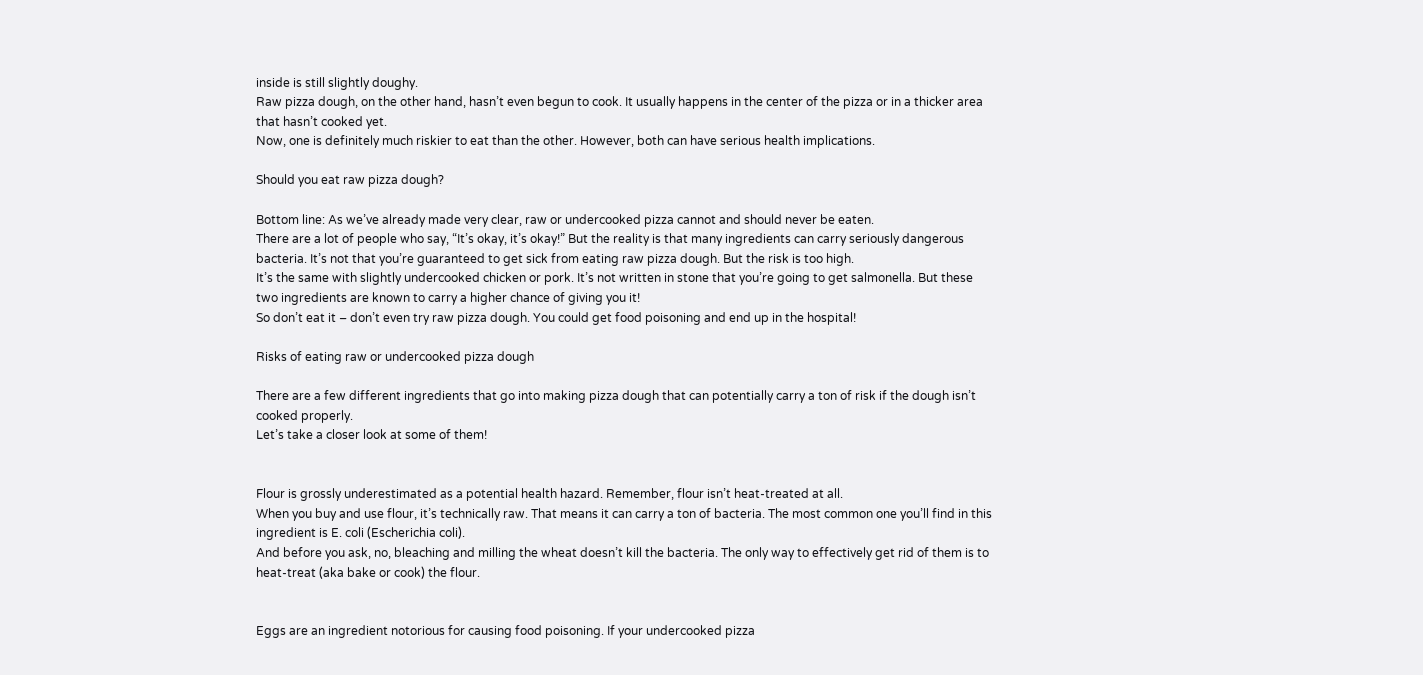inside is still slightly doughy.
Raw pizza dough, on the other hand, hasn’t even begun to cook. It usually happens in the center of the pizza or in a thicker area that hasn’t cooked yet.
Now, one is definitely much riskier to eat than the other. However, both can have serious health implications.

Should you eat raw pizza dough?

Bottom line: As we’ve already made very clear, raw or undercooked pizza cannot and should never be eaten.
There are a lot of people who say, “It’s okay, it’s okay!” But the reality is that many ingredients can carry seriously dangerous bacteria. It’s not that you’re guaranteed to get sick from eating raw pizza dough. But the risk is too high.
It’s the same with slightly undercooked chicken or pork. It’s not written in stone that you’re going to get salmonella. But these two ingredients are known to carry a higher chance of giving you it!
So don’t eat it – don’t even try raw pizza dough. You could get food poisoning and end up in the hospital!

Risks of eating raw or undercooked pizza dough

There are a few different ingredients that go into making pizza dough that can potentially carry a ton of risk if the dough isn’t cooked properly.
Let’s take a closer look at some of them!


Flour is grossly underestimated as a potential health hazard. Remember, flour isn’t heat-treated at all.
When you buy and use flour, it’s technically raw. That means it can carry a ton of bacteria. The most common one you’ll find in this ingredient is E. coli (Escherichia coli).
And before you ask, no, bleaching and milling the wheat doesn’t kill the bacteria. The only way to effectively get rid of them is to heat-treat (aka bake or cook) the flour.


Eggs are an ingredient notorious for causing food poisoning. If your undercooked pizza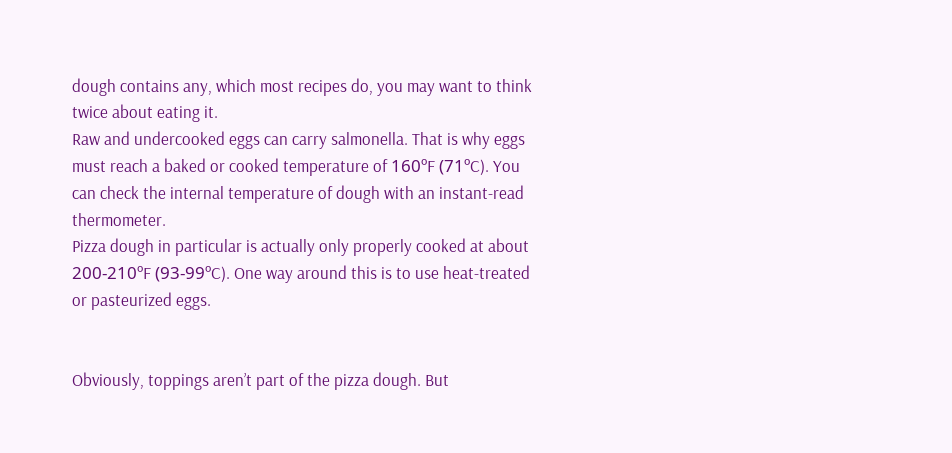dough contains any, which most recipes do, you may want to think twice about eating it.
Raw and undercooked eggs can carry salmonella. That is why eggs must reach a baked or cooked temperature of 160ºF (71ºC). You can check the internal temperature of dough with an instant-read thermometer.
Pizza dough in particular is actually only properly cooked at about 200-210ºF (93-99ºC). One way around this is to use heat-treated or pasteurized eggs.


Obviously, toppings aren’t part of the pizza dough. But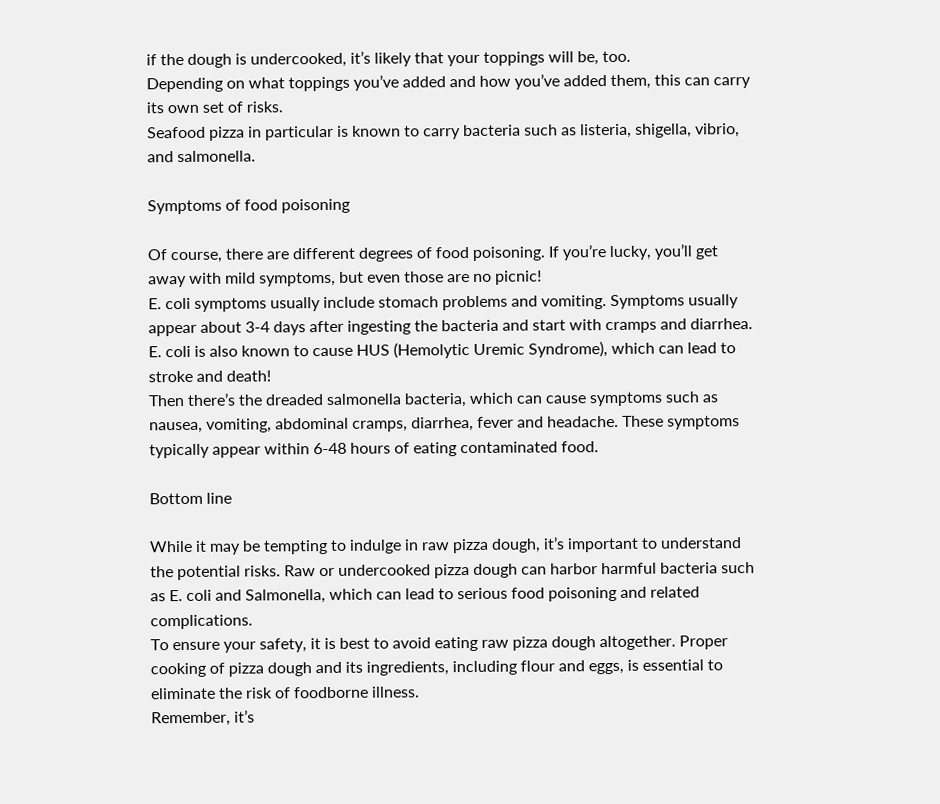if the dough is undercooked, it’s likely that your toppings will be, too.
Depending on what toppings you’ve added and how you’ve added them, this can carry its own set of risks.
Seafood pizza in particular is known to carry bacteria such as listeria, shigella, vibrio, and salmonella.

Symptoms of food poisoning

Of course, there are different degrees of food poisoning. If you’re lucky, you’ll get away with mild symptoms, but even those are no picnic!
E. coli symptoms usually include stomach problems and vomiting. Symptoms usually appear about 3-4 days after ingesting the bacteria and start with cramps and diarrhea.
E. coli is also known to cause HUS (Hemolytic Uremic Syndrome), which can lead to stroke and death!
Then there’s the dreaded salmonella bacteria, which can cause symptoms such as nausea, vomiting, abdominal cramps, diarrhea, fever and headache. These symptoms typically appear within 6-48 hours of eating contaminated food.

Bottom line

While it may be tempting to indulge in raw pizza dough, it’s important to understand the potential risks. Raw or undercooked pizza dough can harbor harmful bacteria such as E. coli and Salmonella, which can lead to serious food poisoning and related complications.
To ensure your safety, it is best to avoid eating raw pizza dough altogether. Proper cooking of pizza dough and its ingredients, including flour and eggs, is essential to eliminate the risk of foodborne illness.
Remember, it’s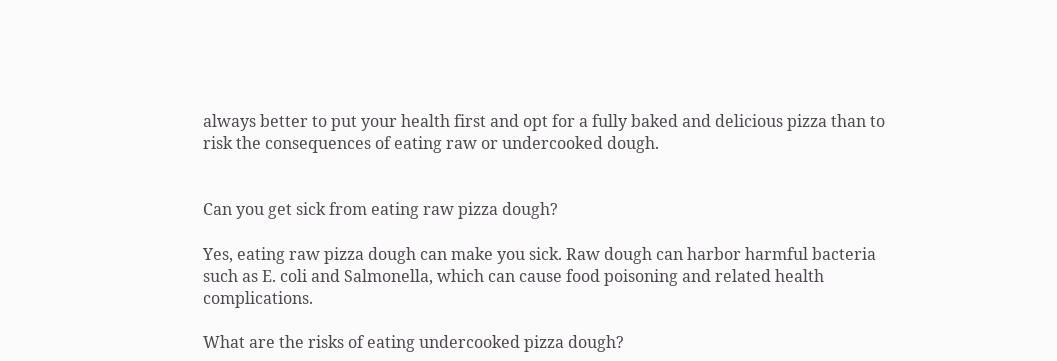always better to put your health first and opt for a fully baked and delicious pizza than to risk the consequences of eating raw or undercooked dough.


Can you get sick from eating raw pizza dough?

Yes, eating raw pizza dough can make you sick. Raw dough can harbor harmful bacteria such as E. coli and Salmonella, which can cause food poisoning and related health complications.

What are the risks of eating undercooked pizza dough?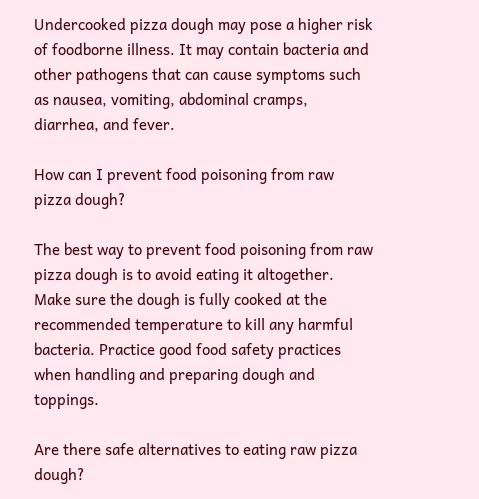Undercooked pizza dough may pose a higher risk of foodborne illness. It may contain bacteria and other pathogens that can cause symptoms such as nausea, vomiting, abdominal cramps, diarrhea, and fever.

How can I prevent food poisoning from raw pizza dough?

The best way to prevent food poisoning from raw pizza dough is to avoid eating it altogether. Make sure the dough is fully cooked at the recommended temperature to kill any harmful bacteria. Practice good food safety practices when handling and preparing dough and toppings.

Are there safe alternatives to eating raw pizza dough?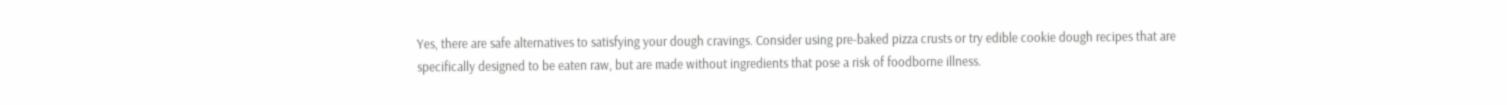Yes, there are safe alternatives to satisfying your dough cravings. Consider using pre-baked pizza crusts or try edible cookie dough recipes that are specifically designed to be eaten raw, but are made without ingredients that pose a risk of foodborne illness.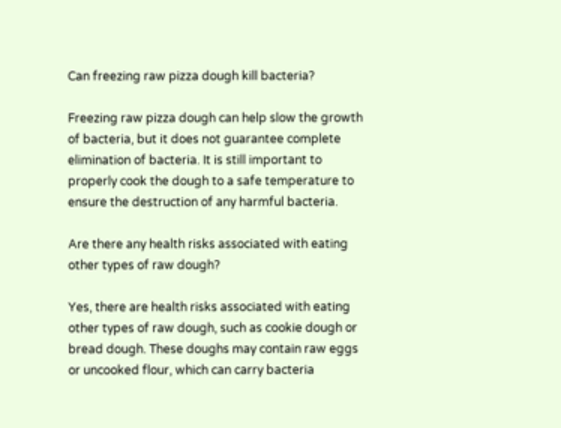Can freezing raw pizza dough kill bacteria?

Freezing raw pizza dough can help slow the growth of bacteria, but it does not guarantee complete elimination of bacteria. It is still important to properly cook the dough to a safe temperature to ensure the destruction of any harmful bacteria.

Are there any health risks associated with eating other types of raw dough?

Yes, there are health risks associated with eating other types of raw dough, such as cookie dough or bread dough. These doughs may contain raw eggs or uncooked flour, which can carry bacteria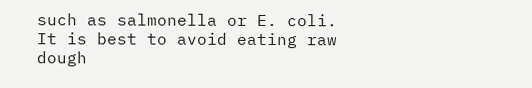such as salmonella or E. coli. It is best to avoid eating raw dough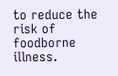to reduce the risk of foodborne illness.